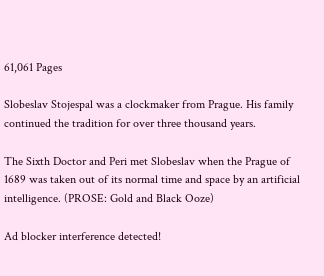61,061 Pages

Slobeslav Stojespal was a clockmaker from Prague. His family continued the tradition for over three thousand years.

The Sixth Doctor and Peri met Slobeslav when the Prague of 1689 was taken out of its normal time and space by an artificial intelligence. (PROSE: Gold and Black Ooze)

Ad blocker interference detected!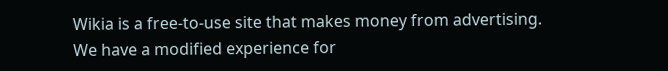Wikia is a free-to-use site that makes money from advertising. We have a modified experience for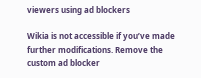viewers using ad blockers

Wikia is not accessible if you’ve made further modifications. Remove the custom ad blocker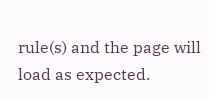rule(s) and the page will load as expected.